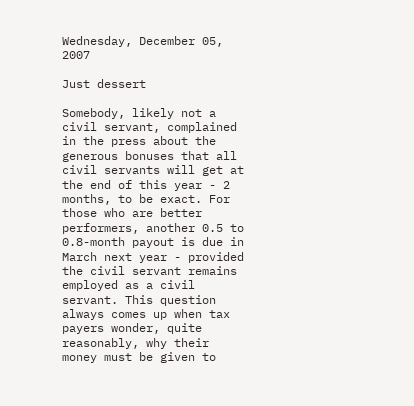Wednesday, December 05, 2007

Just dessert

Somebody, likely not a civil servant, complained in the press about the generous bonuses that all civil servants will get at the end of this year - 2 months, to be exact. For those who are better performers, another 0.5 to 0.8-month payout is due in March next year - provided the civil servant remains employed as a civil servant. This question always comes up when tax payers wonder, quite reasonably, why their money must be given to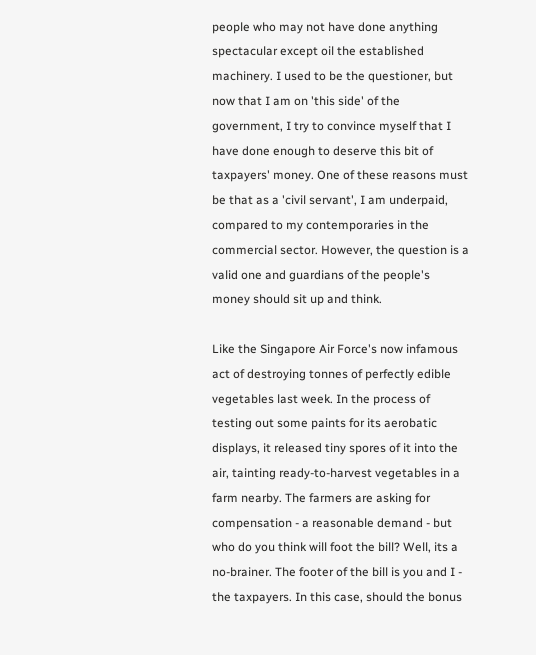people who may not have done anything spectacular except oil the established machinery. I used to be the questioner, but now that I am on 'this side' of the government, I try to convince myself that I have done enough to deserve this bit of taxpayers' money. One of these reasons must be that as a 'civil servant', I am underpaid, compared to my contemporaries in the commercial sector. However, the question is a valid one and guardians of the people's money should sit up and think.

Like the Singapore Air Force's now infamous act of destroying tonnes of perfectly edible vegetables last week. In the process of testing out some paints for its aerobatic displays, it released tiny spores of it into the air, tainting ready-to-harvest vegetables in a farm nearby. The farmers are asking for compensation - a reasonable demand - but who do you think will foot the bill? Well, its a no-brainer. The footer of the bill is you and I - the taxpayers. In this case, should the bonus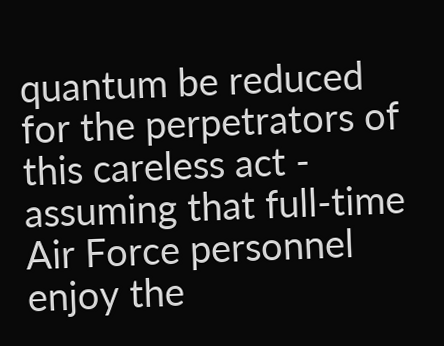quantum be reduced for the perpetrators of this careless act - assuming that full-time Air Force personnel enjoy the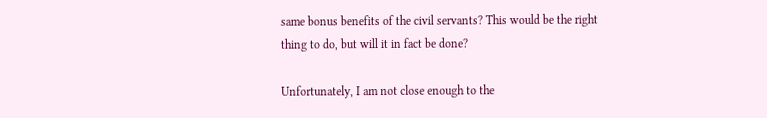same bonus benefits of the civil servants? This would be the right thing to do, but will it in fact be done?

Unfortunately, I am not close enough to the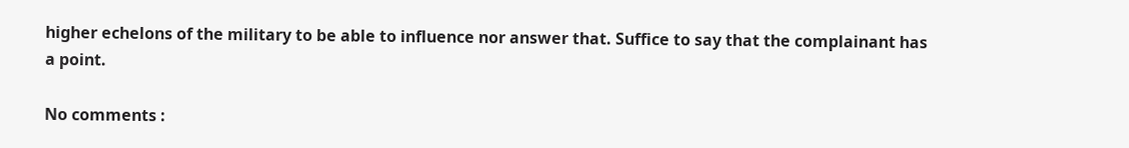higher echelons of the military to be able to influence nor answer that. Suffice to say that the complainant has a point.

No comments :